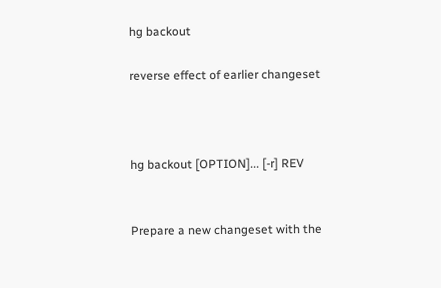hg backout

reverse effect of earlier changeset



hg backout [OPTION]... [-r] REV


Prepare a new changeset with the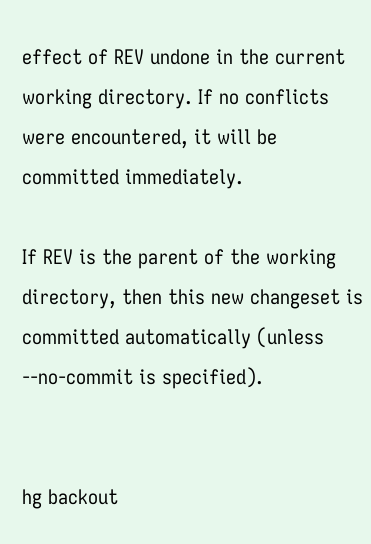effect of REV undone in the current working directory. If no conflicts were encountered, it will be committed immediately.

If REV is the parent of the working directory, then this new changeset is committed automatically (unless --no-commit is specified).


hg backout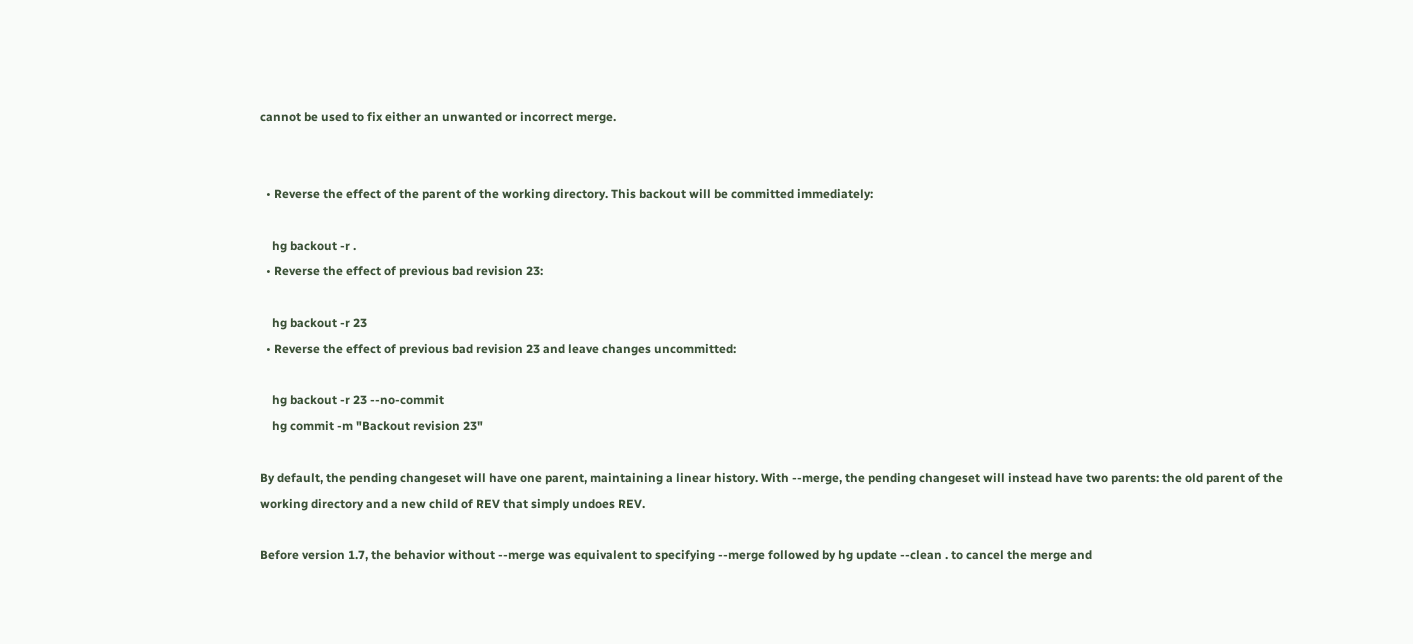cannot be used to fix either an unwanted or incorrect merge.


  • Reverse the effect of the parent of the working directory. This backout will be committed immediately:

    hg backout -r .
  • Reverse the effect of previous bad revision 23:

    hg backout -r 23
  • Reverse the effect of previous bad revision 23 and leave changes uncommitted:

    hg backout -r 23 --no-commit
    hg commit -m "Backout revision 23"

By default, the pending changeset will have one parent, maintaining a linear history. With --merge, the pending changeset will instead have two parents: the old parent of the working directory and a new child of REV that simply undoes REV.

Before version 1.7, the behavior without --merge was equivalent to specifying --merge followed by hg update --clean . to cancel the merge and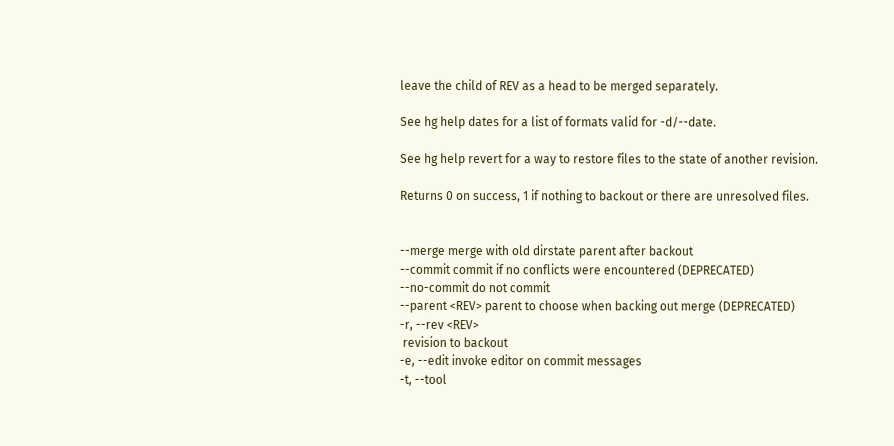leave the child of REV as a head to be merged separately.

See hg help dates for a list of formats valid for -d/--date.

See hg help revert for a way to restore files to the state of another revision.

Returns 0 on success, 1 if nothing to backout or there are unresolved files.


--merge merge with old dirstate parent after backout
--commit commit if no conflicts were encountered (DEPRECATED)
--no-commit do not commit
--parent <REV> parent to choose when backing out merge (DEPRECATED)
-r, --rev <REV>
 revision to backout
-e, --edit invoke editor on commit messages
-t, --tool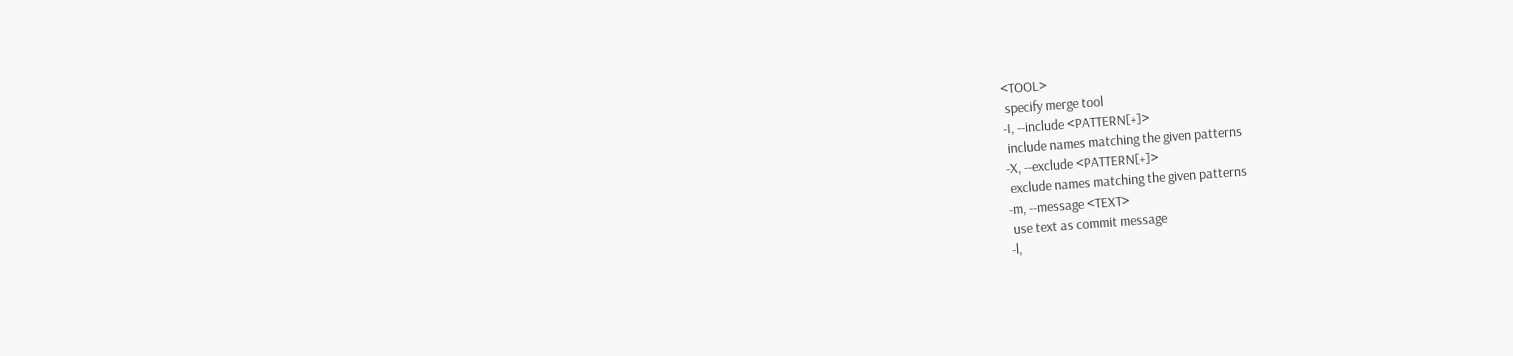<TOOL>
 specify merge tool
-I, --include <PATTERN[+]>
 include names matching the given patterns
-X, --exclude <PATTERN[+]>
 exclude names matching the given patterns
-m, --message <TEXT>
 use text as commit message
-l,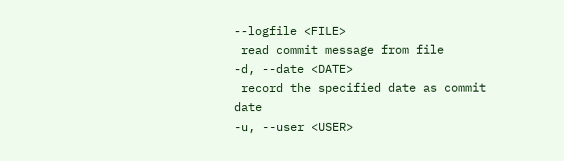--logfile <FILE>
 read commit message from file
-d, --date <DATE>
 record the specified date as commit date
-u, --user <USER>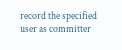record the specified user as committer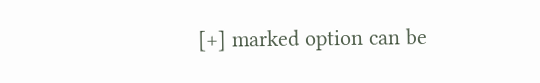[+] marked option can be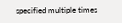specified multiple times